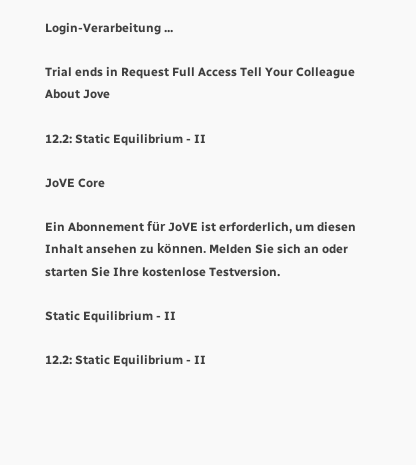Login-Verarbeitung ...

Trial ends in Request Full Access Tell Your Colleague About Jove

12.2: Static Equilibrium - II

JoVE Core

Ein Abonnement für JoVE ist erforderlich, um diesen Inhalt ansehen zu können. Melden Sie sich an oder starten Sie Ihre kostenlose Testversion.

Static Equilibrium - II

12.2: Static Equilibrium - II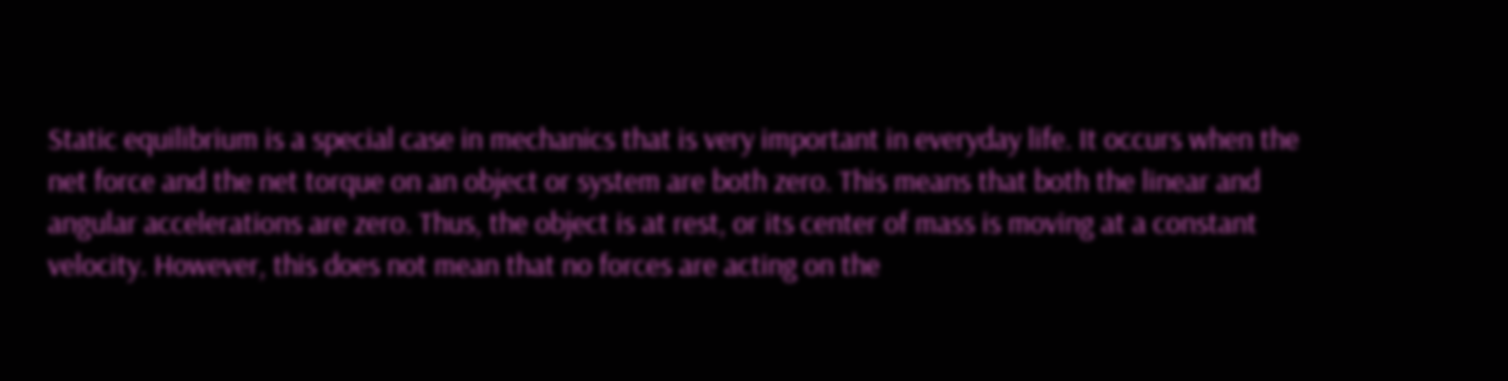Static equilibrium is a special case in mechanics that is very important in everyday life. It occurs when the net force and the net torque on an object or system are both zero. This means that both the linear and angular accelerations are zero. Thus, the object is at rest, or its center of mass is moving at a constant velocity. However, this does not mean that no forces are acting on the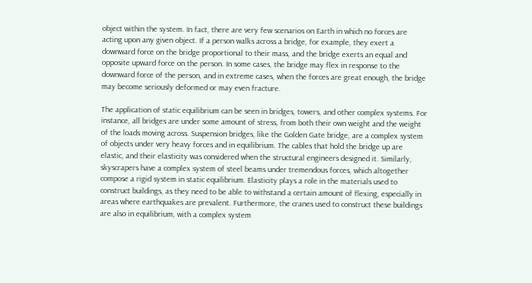object within the system. In fact, there are very few scenarios on Earth in which no forces are acting upon any given object. If a person walks across a bridge, for example, they exert a downward force on the bridge proportional to their mass, and the bridge exerts an equal and opposite upward force on the person. In some cases, the bridge may flex in response to the downward force of the person, and in extreme cases, when the forces are great enough, the bridge may become seriously deformed or may even fracture.

The application of static equilibrium can be seen in bridges, towers, and other complex systems. For instance, all bridges are under some amount of stress, from both their own weight and the weight of the loads moving across. Suspension bridges, like the Golden Gate bridge, are a complex system of objects under very heavy forces and in equilibrium. The cables that hold the bridge up are elastic, and their elasticity was considered when the structural engineers designed it. Similarly, skyscrapers have a complex system of steel beams under tremendous forces, which altogether compose a rigid system in static equilibrium. Elasticity plays a role in the materials used to construct buildings, as they need to be able to withstand a certain amount of flexing, especially in areas where earthquakes are prevalent. Furthermore, the cranes used to construct these buildings are also in equilibrium, with a complex system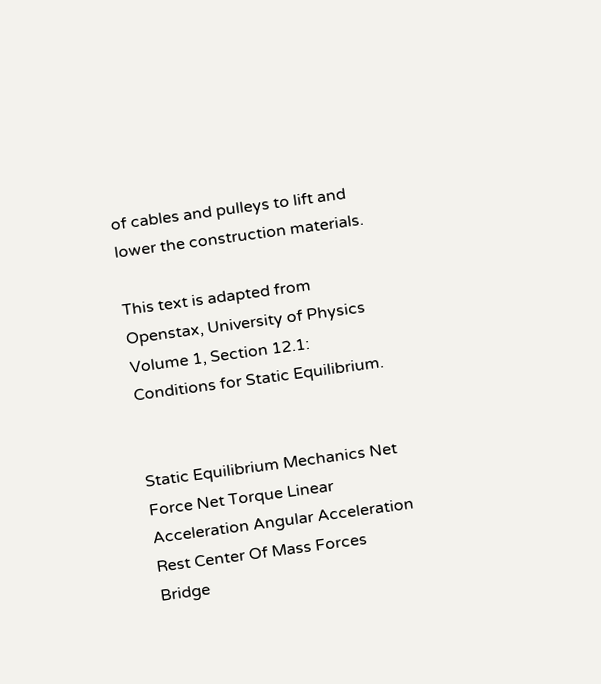of cables and pulleys to lift and lower the construction materials.

This text is adapted from Openstax, University of Physics Volume 1, Section 12.1: Conditions for Static Equilibrium.


Static Equilibrium Mechanics Net Force Net Torque Linear Acceleration Angular Acceleration Rest Center Of Mass Forces Bridge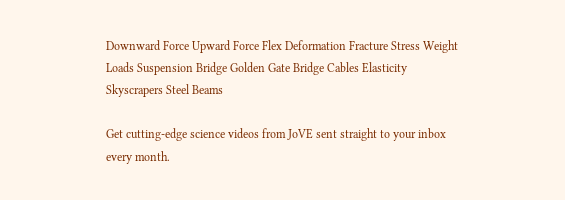Downward Force Upward Force Flex Deformation Fracture Stress Weight Loads Suspension Bridge Golden Gate Bridge Cables Elasticity Skyscrapers Steel Beams

Get cutting-edge science videos from JoVE sent straight to your inbox every month.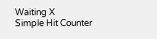Waiting X
Simple Hit Counter